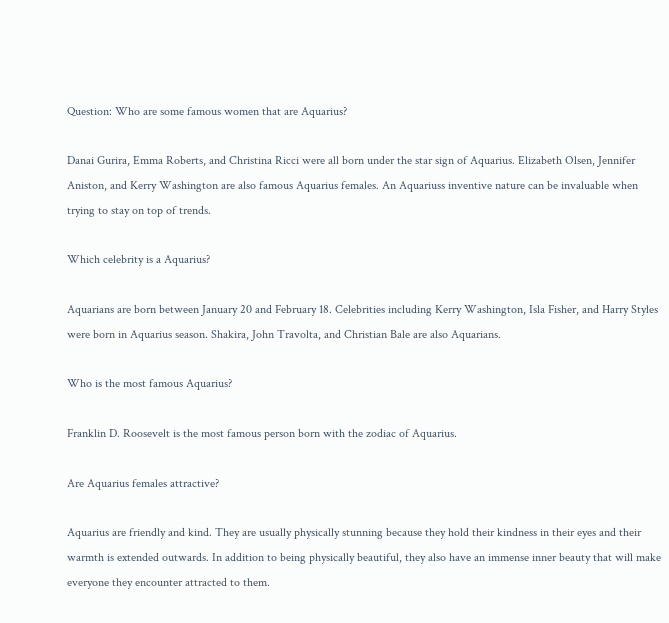Question: Who are some famous women that are Aquarius?

Danai Gurira, Emma Roberts, and Christina Ricci were all born under the star sign of Aquarius. Elizabeth Olsen, Jennifer Aniston, and Kerry Washington are also famous Aquarius females. An Aquariuss inventive nature can be invaluable when trying to stay on top of trends.

Which celebrity is a Aquarius?

Aquarians are born between January 20 and February 18. Celebrities including Kerry Washington, Isla Fisher, and Harry Styles were born in Aquarius season. Shakira, John Travolta, and Christian Bale are also Aquarians.

Who is the most famous Aquarius?

Franklin D. Roosevelt is the most famous person born with the zodiac of Aquarius.

Are Aquarius females attractive?

Aquarius are friendly and kind. They are usually physically stunning because they hold their kindness in their eyes and their warmth is extended outwards. In addition to being physically beautiful, they also have an immense inner beauty that will make everyone they encounter attracted to them.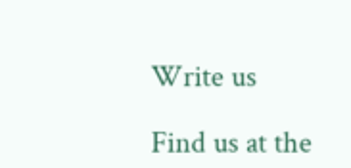Write us

Find us at the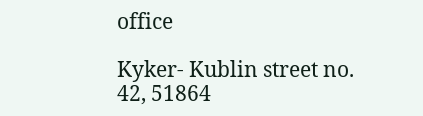office

Kyker- Kublin street no. 42, 51864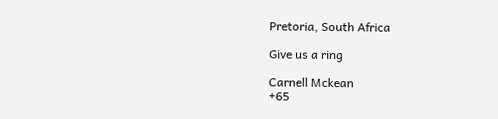Pretoria, South Africa

Give us a ring

Carnell Mckean
+65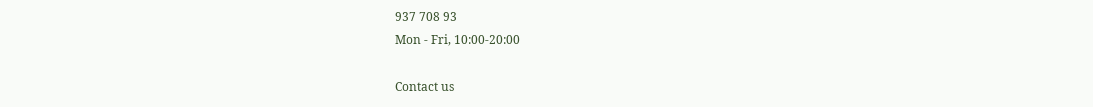937 708 93
Mon - Fri, 10:00-20:00

Contact us